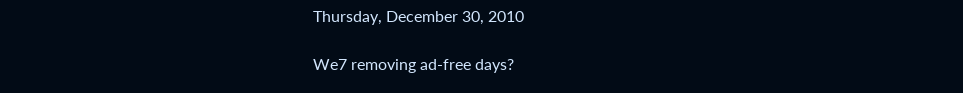Thursday, December 30, 2010

We7 removing ad-free days?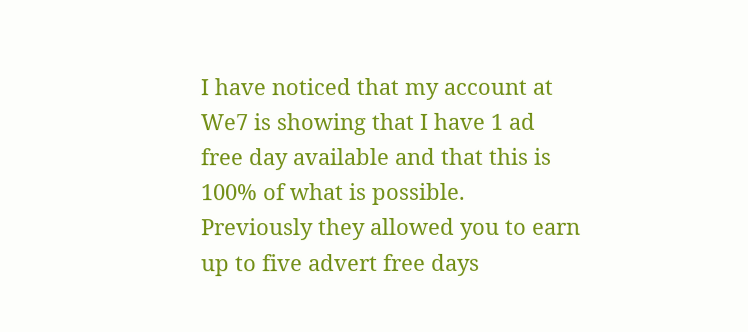I have noticed that my account at We7 is showing that I have 1 ad free day available and that this is 100% of what is possible. Previously they allowed you to earn up to five advert free days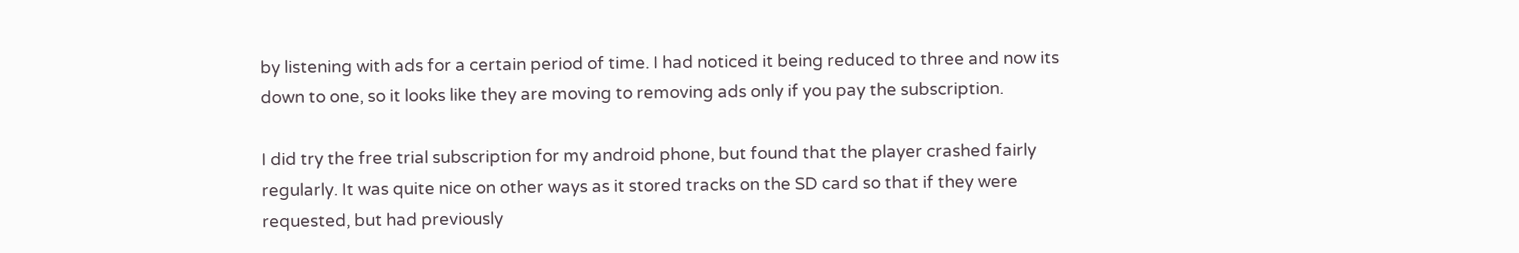by listening with ads for a certain period of time. I had noticed it being reduced to three and now its down to one, so it looks like they are moving to removing ads only if you pay the subscription.

I did try the free trial subscription for my android phone, but found that the player crashed fairly regularly. It was quite nice on other ways as it stored tracks on the SD card so that if they were requested, but had previously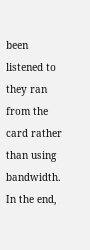been listened to they ran from the card rather than using bandwidth. In the end,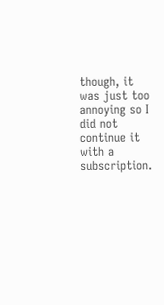though, it was just too annoying so I did not continue it with a subscription.